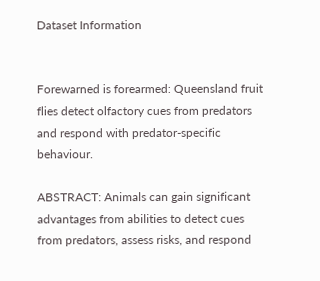Dataset Information


Forewarned is forearmed: Queensland fruit flies detect olfactory cues from predators and respond with predator-specific behaviour.

ABSTRACT: Animals can gain significant advantages from abilities to detect cues from predators, assess risks, and respond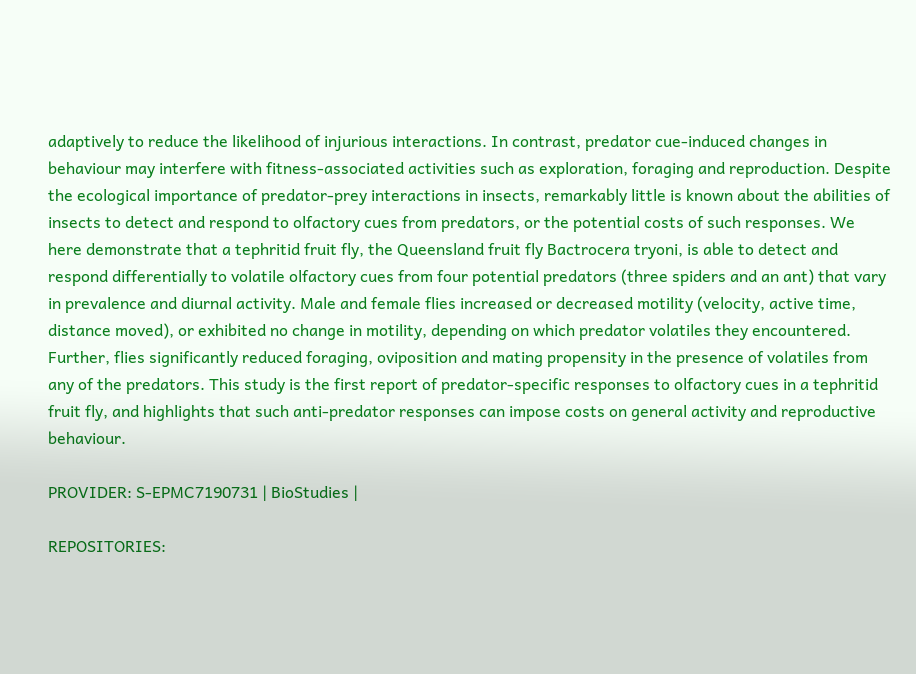adaptively to reduce the likelihood of injurious interactions. In contrast, predator cue-induced changes in behaviour may interfere with fitness-associated activities such as exploration, foraging and reproduction. Despite the ecological importance of predator-prey interactions in insects, remarkably little is known about the abilities of insects to detect and respond to olfactory cues from predators, or the potential costs of such responses. We here demonstrate that a tephritid fruit fly, the Queensland fruit fly Bactrocera tryoni, is able to detect and respond differentially to volatile olfactory cues from four potential predators (three spiders and an ant) that vary in prevalence and diurnal activity. Male and female flies increased or decreased motility (velocity, active time, distance moved), or exhibited no change in motility, depending on which predator volatiles they encountered. Further, flies significantly reduced foraging, oviposition and mating propensity in the presence of volatiles from any of the predators. This study is the first report of predator-specific responses to olfactory cues in a tephritid fruit fly, and highlights that such anti-predator responses can impose costs on general activity and reproductive behaviour.

PROVIDER: S-EPMC7190731 | BioStudies |

REPOSITORIES: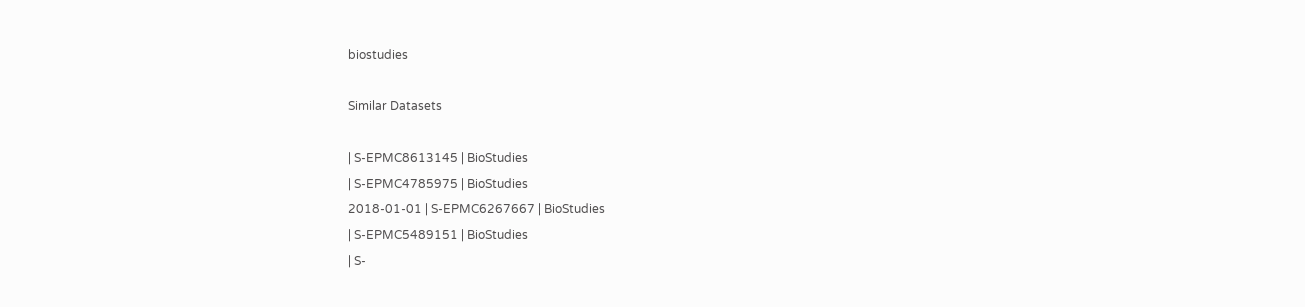biostudies

Similar Datasets

| S-EPMC8613145 | BioStudies
| S-EPMC4785975 | BioStudies
2018-01-01 | S-EPMC6267667 | BioStudies
| S-EPMC5489151 | BioStudies
| S-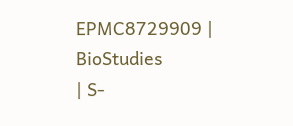EPMC8729909 | BioStudies
| S-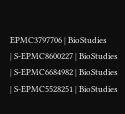EPMC3797706 | BioStudies
| S-EPMC8600227 | BioStudies
| S-EPMC6684982 | BioStudies
| S-EPMC5528251 | BioStudies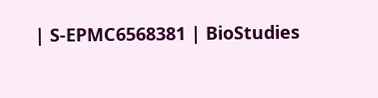| S-EPMC6568381 | BioStudies